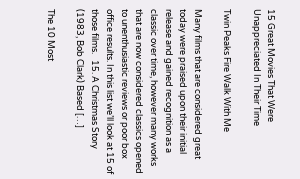15 Great Movies That Were Unappreciated In Their Time

Twin Peaks Fire Walk With Me

Many films that are considered great today were praised upon their initial release and gained recognition as a classic over time, however many works that are now considered classics opened to unenthusiastic reviews or poor box office results. In this list we’ll look at 15 of those films.   15. A Christmas Story (1983, Bob Clark) Based […]

The 10 Most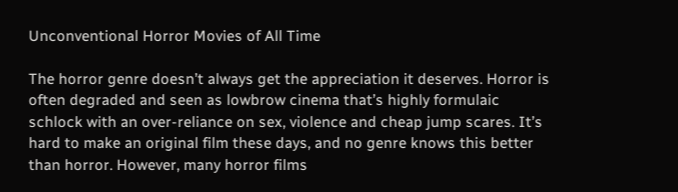Unconventional Horror Movies of All Time

The horror genre doesn’t always get the appreciation it deserves. Horror is often degraded and seen as lowbrow cinema that’s highly formulaic schlock with an over-reliance on sex, violence and cheap jump scares. It’s hard to make an original film these days, and no genre knows this better than horror. However, many horror films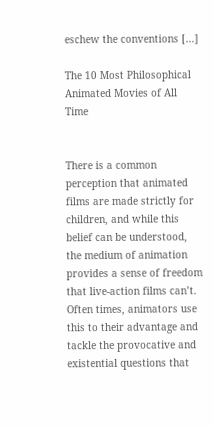eschew the conventions […]

The 10 Most Philosophical Animated Movies of All Time


There is a common perception that animated films are made strictly for children, and while this belief can be understood, the medium of animation provides a sense of freedom that live-action films can’t. Often times, animators use this to their advantage and tackle the provocative and existential questions that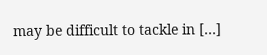may be difficult to tackle in […]